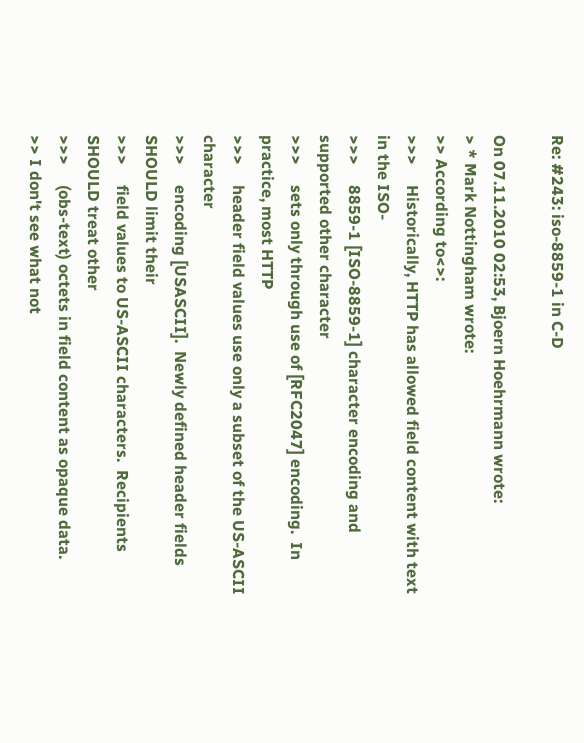Re: #243: iso-8859-1 in C-D

On 07.11.2010 02:53, Bjoern Hoehrmann wrote:
> * Mark Nottingham wrote:
>> According to<>:
>>>     Historically, HTTP has allowed field content with text in the ISO-
>>>     8859-1 [ISO-8859-1] character encoding and supported other character
>>>     sets only through use of [RFC2047] encoding.  In practice, most HTTP
>>>     header field values use only a subset of the US-ASCII character
>>>     encoding [USASCII].  Newly defined header fields SHOULD limit their
>>>     field values to US-ASCII characters.  Recipients SHOULD treat other
>>>     (obs-text) octets in field content as opaque data.
>> I don't see what not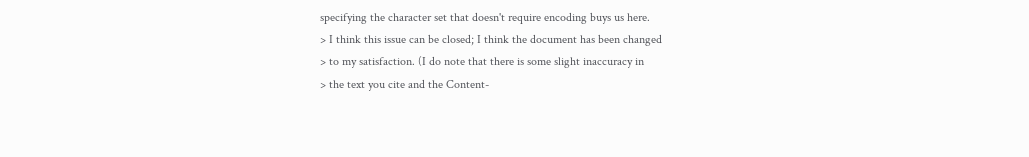specifying the character set that doesn't require encoding buys us here.
> I think this issue can be closed; I think the document has been changed
> to my satisfaction. (I do note that there is some slight inaccuracy in
> the text you cite and the Content-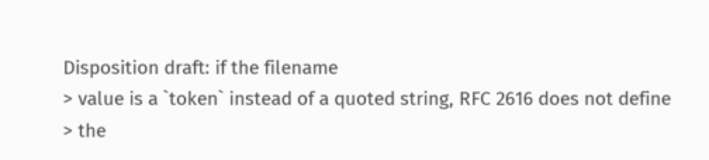Disposition draft: if the filename
> value is a `token` instead of a quoted string, RFC 2616 does not define
> the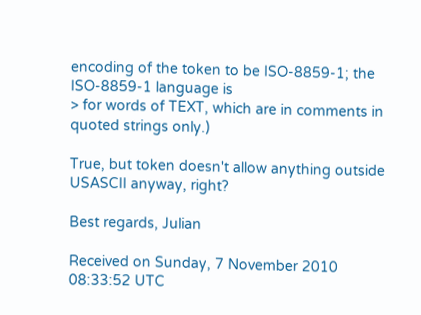encoding of the token to be ISO-8859-1; the ISO-8859-1 language is
> for words of TEXT, which are in comments in quoted strings only.)

True, but token doesn't allow anything outside USASCII anyway, right?

Best regards, Julian

Received on Sunday, 7 November 2010 08:33:52 UTC